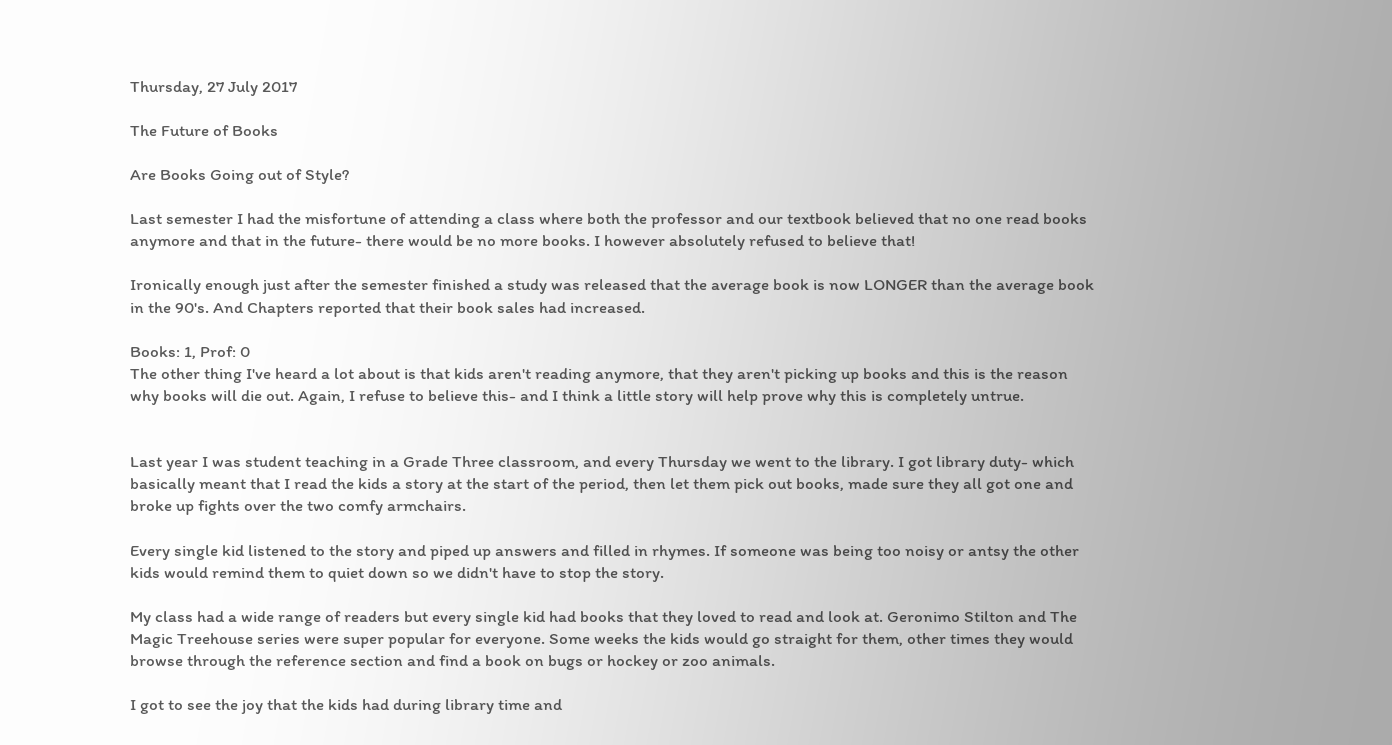Thursday, 27 July 2017

The Future of Books

Are Books Going out of Style?

Last semester I had the misfortune of attending a class where both the professor and our textbook believed that no one read books anymore and that in the future- there would be no more books. I however absolutely refused to believe that!

Ironically enough just after the semester finished a study was released that the average book is now LONGER than the average book in the 90's. And Chapters reported that their book sales had increased.

Books: 1, Prof: 0
The other thing I've heard a lot about is that kids aren't reading anymore, that they aren't picking up books and this is the reason why books will die out. Again, I refuse to believe this- and I think a little story will help prove why this is completely untrue.


Last year I was student teaching in a Grade Three classroom, and every Thursday we went to the library. I got library duty- which basically meant that I read the kids a story at the start of the period, then let them pick out books, made sure they all got one and broke up fights over the two comfy armchairs.

Every single kid listened to the story and piped up answers and filled in rhymes. If someone was being too noisy or antsy the other kids would remind them to quiet down so we didn't have to stop the story.

My class had a wide range of readers but every single kid had books that they loved to read and look at. Geronimo Stilton and The Magic Treehouse series were super popular for everyone. Some weeks the kids would go straight for them, other times they would browse through the reference section and find a book on bugs or hockey or zoo animals.

I got to see the joy that the kids had during library time and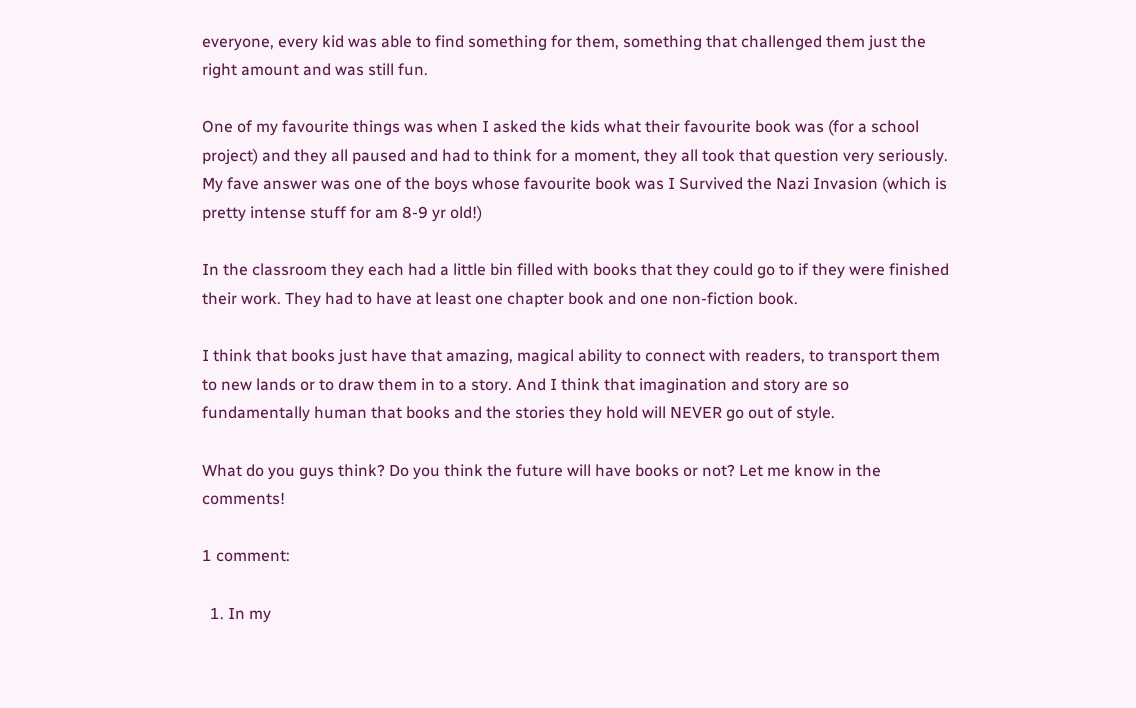everyone, every kid was able to find something for them, something that challenged them just the right amount and was still fun.

One of my favourite things was when I asked the kids what their favourite book was (for a school project) and they all paused and had to think for a moment, they all took that question very seriously. My fave answer was one of the boys whose favourite book was I Survived the Nazi Invasion (which is pretty intense stuff for am 8-9 yr old!)

In the classroom they each had a little bin filled with books that they could go to if they were finished their work. They had to have at least one chapter book and one non-fiction book.

I think that books just have that amazing, magical ability to connect with readers, to transport them to new lands or to draw them in to a story. And I think that imagination and story are so fundamentally human that books and the stories they hold will NEVER go out of style.

What do you guys think? Do you think the future will have books or not? Let me know in the comments!

1 comment:

  1. In my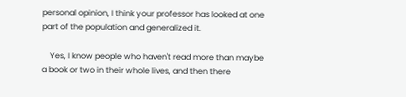personal opinion, I think your professor has looked at one part of the population and generalized it.

    Yes, I know people who haven't read more than maybe a book or two in their whole lives, and then there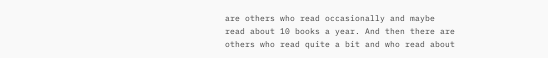are others who read occasionally and maybe read about 10 books a year. And then there are others who read quite a bit and who read about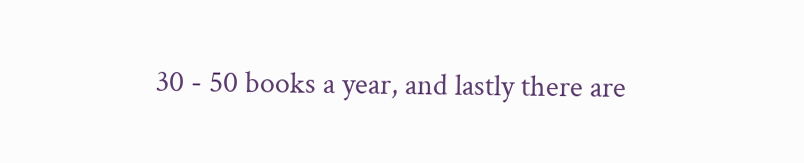30 - 50 books a year, and lastly there are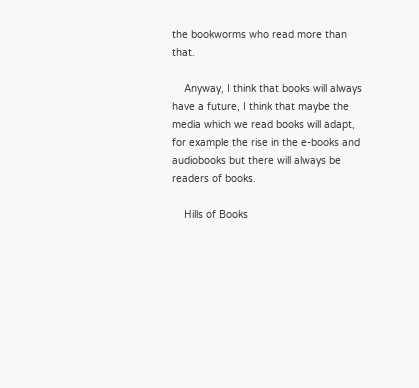the bookworms who read more than that.

    Anyway, I think that books will always have a future, I think that maybe the media which we read books will adapt, for example the rise in the e-books and audiobooks but there will always be readers of books.

    Hills of Books